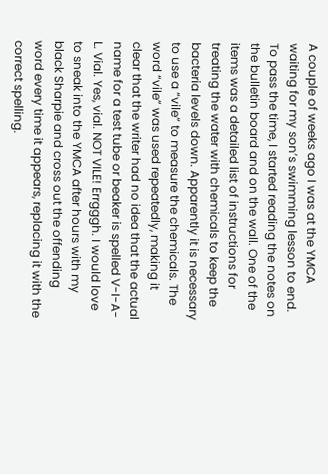A couple of weeks ago I was at the YMCA waiting for my son’s swimming lesson to end. To pass the time, I started reading the notes on the bulletin board and on the wall. One of the items was a detailed list of instructions for treating the water with chemicals to keep the bacteria levels down. Apparently it is necessary to use a “vile” to measure the chemicals. The word “vile” was used repeatedly, making it clear that the writer had no idea that the actual name for a test tube or beaker is spelled V-I-A-L. Vial. Yes, vial. NOT VILE! Errgggh. I would love to sneak into the YMCA after hours with my black Sharpie and cross out the offending word every time it appears, replacing it with the correct spelling.